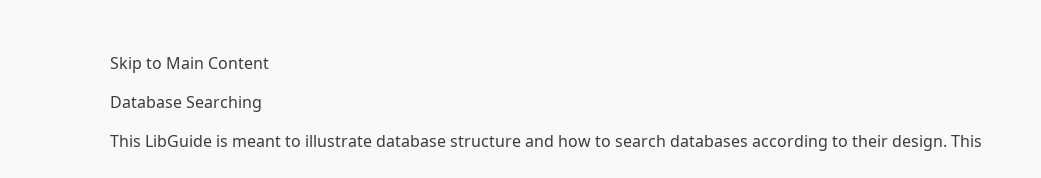Skip to Main Content

Database Searching

This LibGuide is meant to illustrate database structure and how to search databases according to their design. This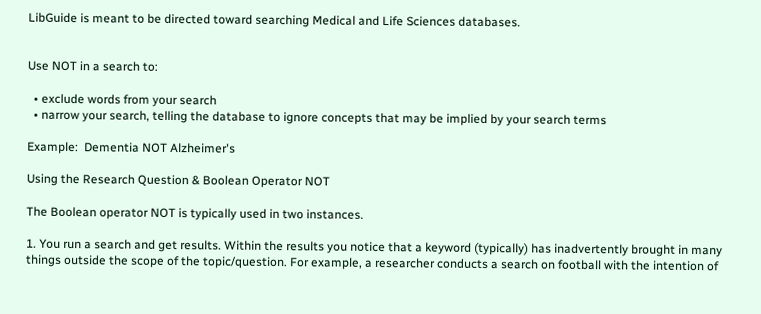LibGuide is meant to be directed toward searching Medical and Life Sciences databases.


Use NOT in a search to:

  • exclude words from your search
  • narrow your search, telling the database to ignore concepts that may be implied by your search terms

Example:  Dementia NOT Alzheimer's

Using the Research Question & Boolean Operator NOT

The Boolean operator NOT is typically used in two instances.

1. You run a search and get results. Within the results you notice that a keyword (typically) has inadvertently brought in many things outside the scope of the topic/question. For example, a researcher conducts a search on football with the intention of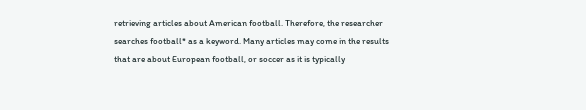retrieving articles about American football. Therefore, the researcher searches football* as a keyword. Many articles may come in the results that are about European football, or soccer as it is typically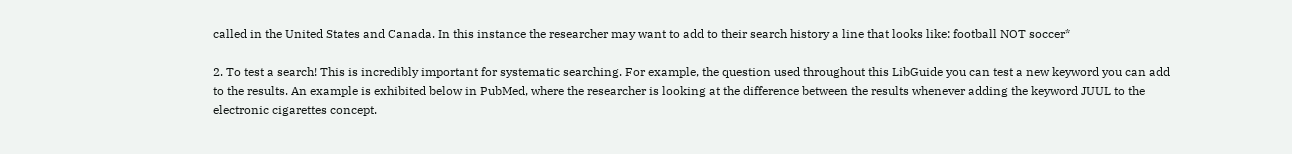called in the United States and Canada. In this instance the researcher may want to add to their search history a line that looks like: football NOT soccer*

2. To test a search! This is incredibly important for systematic searching. For example, the question used throughout this LibGuide you can test a new keyword you can add to the results. An example is exhibited below in PubMed, where the researcher is looking at the difference between the results whenever adding the keyword JUUL to the electronic cigarettes concept.